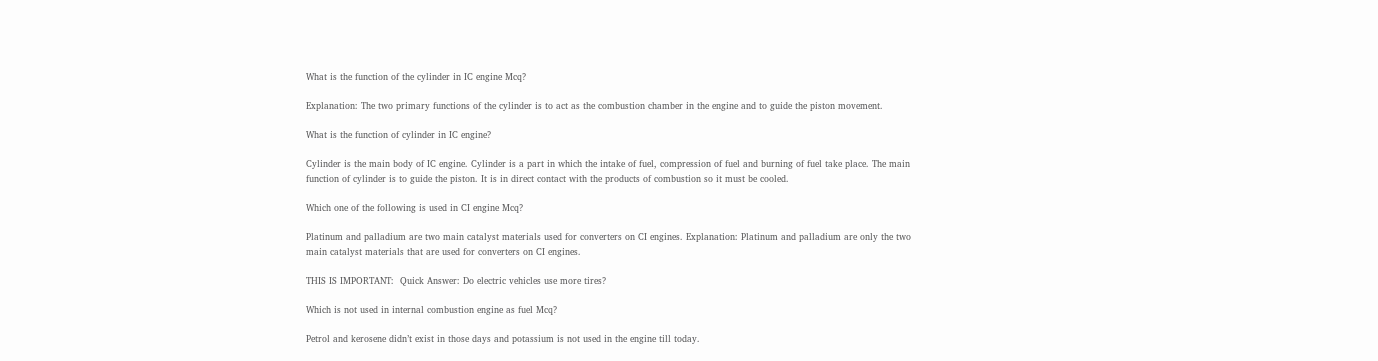What is the function of the cylinder in IC engine Mcq?

Explanation: The two primary functions of the cylinder is to act as the combustion chamber in the engine and to guide the piston movement.

What is the function of cylinder in IC engine?

Cylinder is the main body of IC engine. Cylinder is a part in which the intake of fuel, compression of fuel and burning of fuel take place. The main function of cylinder is to guide the piston. It is in direct contact with the products of combustion so it must be cooled.

Which one of the following is used in CI engine Mcq?

Platinum and palladium are two main catalyst materials used for converters on CI engines. Explanation: Platinum and palladium are only the two main catalyst materials that are used for converters on CI engines.

THIS IS IMPORTANT:  Quick Answer: Do electric vehicles use more tires?

Which is not used in internal combustion engine as fuel Mcq?

Petrol and kerosene didn’t exist in those days and potassium is not used in the engine till today.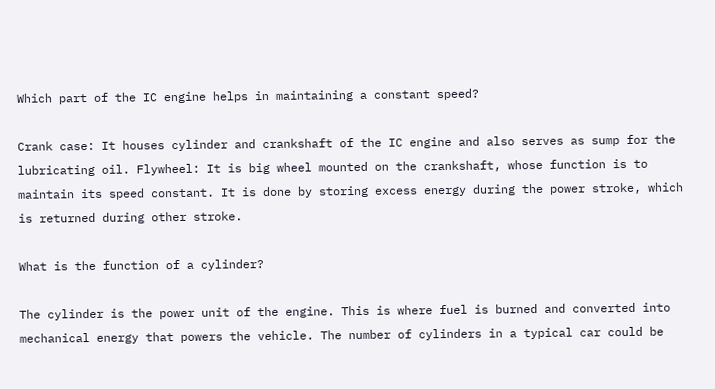Which part of the IC engine helps in maintaining a constant speed?

Crank case: It houses cylinder and crankshaft of the IC engine and also serves as sump for the lubricating oil. Flywheel: It is big wheel mounted on the crankshaft, whose function is to maintain its speed constant. It is done by storing excess energy during the power stroke, which is returned during other stroke.

What is the function of a cylinder?

The cylinder is the power unit of the engine. This is where fuel is burned and converted into mechanical energy that powers the vehicle. The number of cylinders in a typical car could be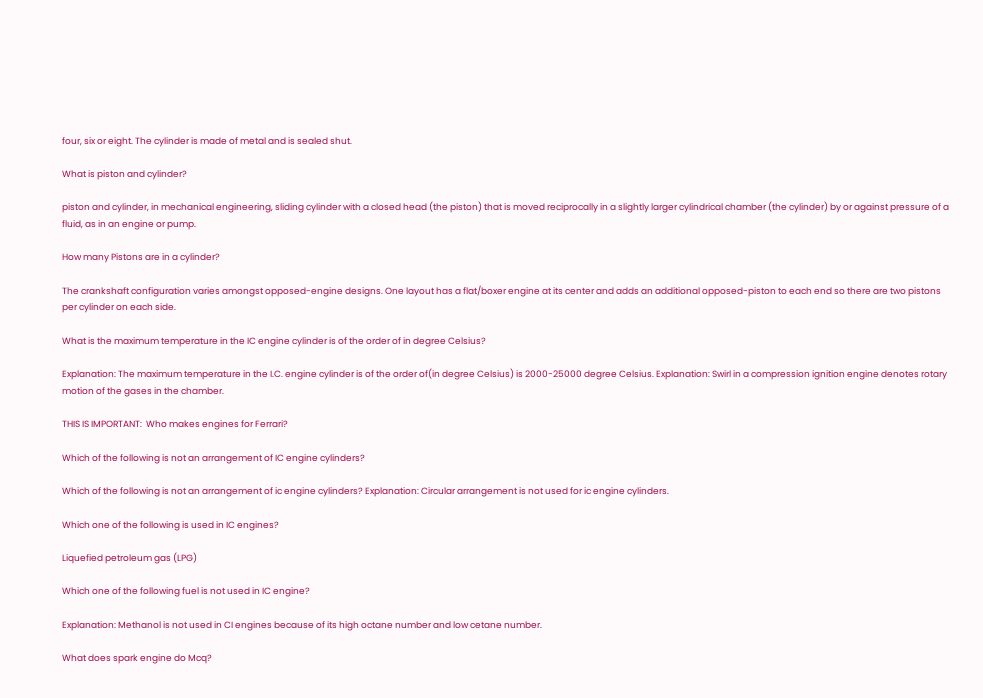four, six or eight. The cylinder is made of metal and is sealed shut.

What is piston and cylinder?

piston and cylinder, in mechanical engineering, sliding cylinder with a closed head (the piston) that is moved reciprocally in a slightly larger cylindrical chamber (the cylinder) by or against pressure of a fluid, as in an engine or pump.

How many Pistons are in a cylinder?

The crankshaft configuration varies amongst opposed-engine designs. One layout has a flat/boxer engine at its center and adds an additional opposed-piston to each end so there are two pistons per cylinder on each side.

What is the maximum temperature in the IC engine cylinder is of the order of in degree Celsius?

Explanation: The maximum temperature in the I.C. engine cylinder is of the order of(in degree Celsius) is 2000-25000 degree Celsius. Explanation: Swirl in a compression ignition engine denotes rotary motion of the gases in the chamber.

THIS IS IMPORTANT:  Who makes engines for Ferrari?

Which of the following is not an arrangement of IC engine cylinders?

Which of the following is not an arrangement of ic engine cylinders? Explanation: Circular arrangement is not used for ic engine cylinders.

Which one of the following is used in IC engines?

Liquefied petroleum gas (LPG)

Which one of the following fuel is not used in IC engine?

Explanation: Methanol is not used in CI engines because of its high octane number and low cetane number.

What does spark engine do Mcq?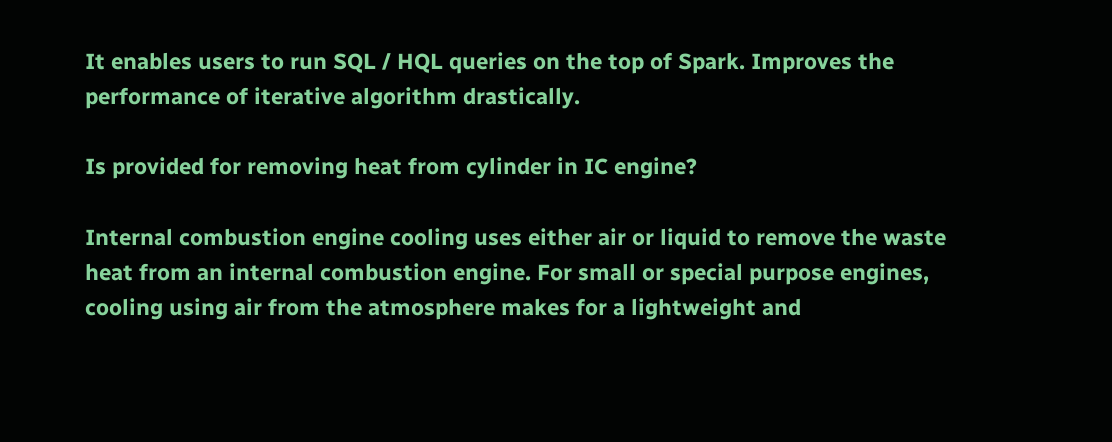It enables users to run SQL / HQL queries on the top of Spark. Improves the performance of iterative algorithm drastically.

Is provided for removing heat from cylinder in IC engine?

Internal combustion engine cooling uses either air or liquid to remove the waste heat from an internal combustion engine. For small or special purpose engines, cooling using air from the atmosphere makes for a lightweight and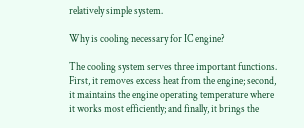relatively simple system.

Why is cooling necessary for IC engine?

The cooling system serves three important functions. First, it removes excess heat from the engine; second, it maintains the engine operating temperature where it works most efficiently; and finally, it brings the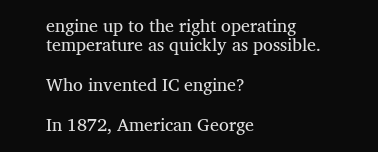engine up to the right operating temperature as quickly as possible.

Who invented IC engine?

In 1872, American George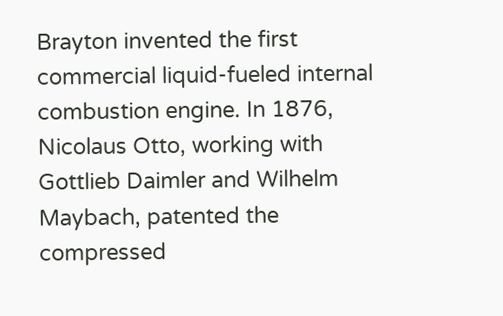Brayton invented the first commercial liquid-fueled internal combustion engine. In 1876, Nicolaus Otto, working with Gottlieb Daimler and Wilhelm Maybach, patented the compressed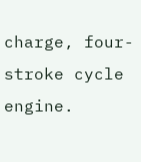charge, four-stroke cycle engine.